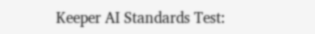Keeper AI Standards Test: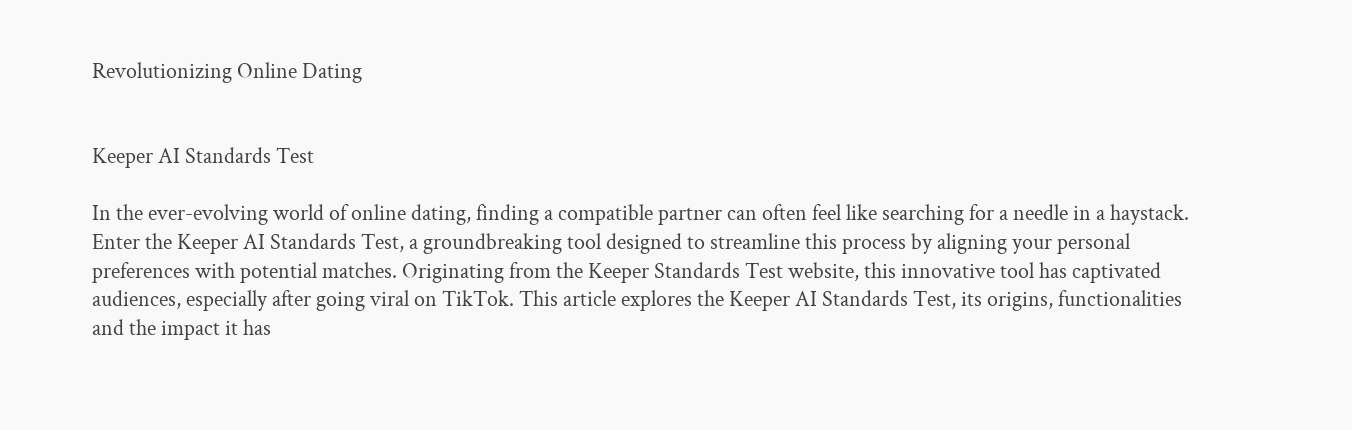Revolutionizing Online Dating


Keeper AI Standards Test

In the ever-evolving world of online dating, finding a compatible partner can often feel like searching for a needle in a haystack. Enter the Keeper AI Standards Test, a groundbreaking tool designed to streamline this process by aligning your personal preferences with potential matches. Originating from the Keeper Standards Test website, this innovative tool has captivated audiences, especially after going viral on TikTok. This article explores the Keeper AI Standards Test, its origins, functionalities and the impact it has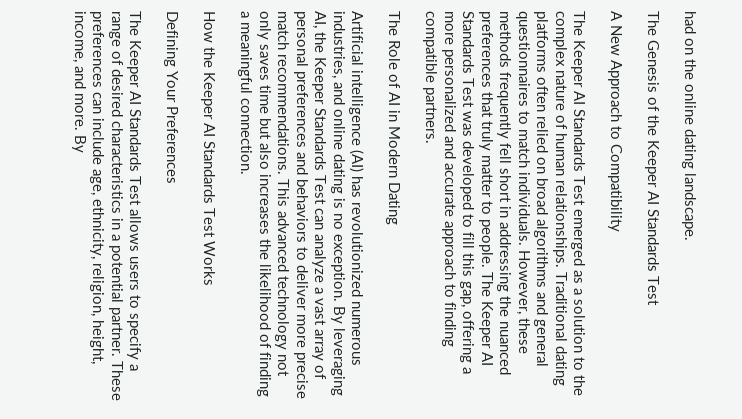had on the online dating landscape.

The Genesis of the Keeper AI Standards Test

A New Approach to Compatibility

The Keeper AI Standards Test emerged as a solution to the complex nature of human relationships. Traditional dating platforms often relied on broad algorithms and general questionnaires to match individuals. However, these methods frequently fell short in addressing the nuanced preferences that truly matter to people. The Keeper AI Standards Test was developed to fill this gap, offering a more personalized and accurate approach to finding compatible partners.

The Role of AI in Modern Dating

Artificial intelligence (AI) has revolutionized numerous industries, and online dating is no exception. By leveraging AI, the Keeper Standards Test can analyze a vast array of personal preferences and behaviors to deliver more precise match recommendations. This advanced technology not only saves time but also increases the likelihood of finding a meaningful connection.

How the Keeper AI Standards Test Works

Defining Your Preferences

The Keeper AI Standards Test allows users to specify a range of desired characteristics in a potential partner. These preferences can include age, ethnicity, religion, height, income, and more. By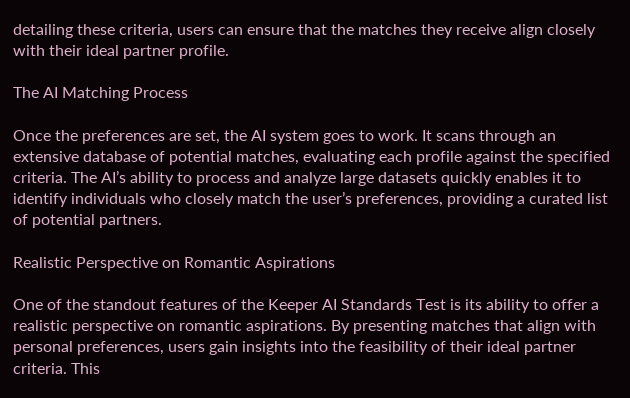detailing these criteria, users can ensure that the matches they receive align closely with their ideal partner profile.

The AI Matching Process

Once the preferences are set, the AI system goes to work. It scans through an extensive database of potential matches, evaluating each profile against the specified criteria. The AI’s ability to process and analyze large datasets quickly enables it to identify individuals who closely match the user’s preferences, providing a curated list of potential partners.

Realistic Perspective on Romantic Aspirations

One of the standout features of the Keeper AI Standards Test is its ability to offer a realistic perspective on romantic aspirations. By presenting matches that align with personal preferences, users gain insights into the feasibility of their ideal partner criteria. This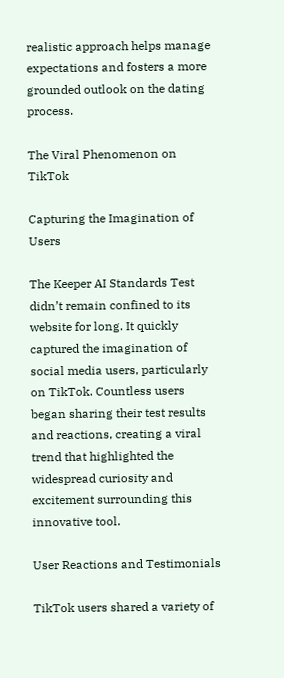realistic approach helps manage expectations and fosters a more grounded outlook on the dating process.

The Viral Phenomenon on TikTok

Capturing the Imagination of Users

The Keeper AI Standards Test didn’t remain confined to its website for long. It quickly captured the imagination of social media users, particularly on TikTok. Countless users began sharing their test results and reactions, creating a viral trend that highlighted the widespread curiosity and excitement surrounding this innovative tool.

User Reactions and Testimonials

TikTok users shared a variety of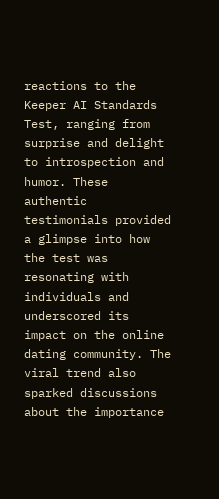reactions to the Keeper AI Standards Test, ranging from surprise and delight to introspection and humor. These authentic testimonials provided a glimpse into how the test was resonating with individuals and underscored its impact on the online dating community. The viral trend also sparked discussions about the importance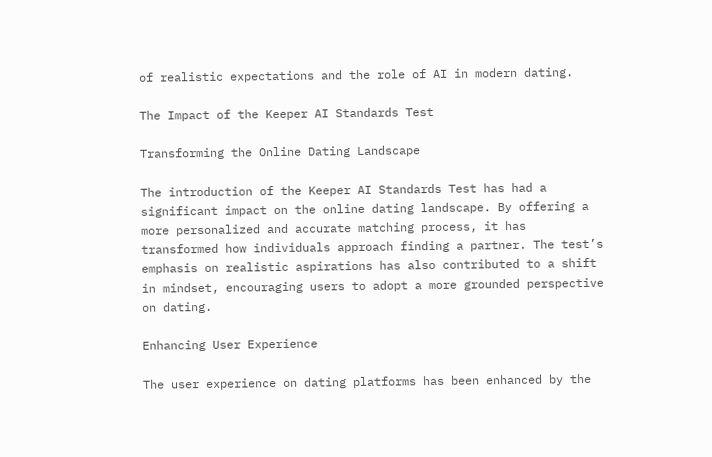of realistic expectations and the role of AI in modern dating.

The Impact of the Keeper AI Standards Test

Transforming the Online Dating Landscape

The introduction of the Keeper AI Standards Test has had a significant impact on the online dating landscape. By offering a more personalized and accurate matching process, it has transformed how individuals approach finding a partner. The test’s emphasis on realistic aspirations has also contributed to a shift in mindset, encouraging users to adopt a more grounded perspective on dating.

Enhancing User Experience

The user experience on dating platforms has been enhanced by the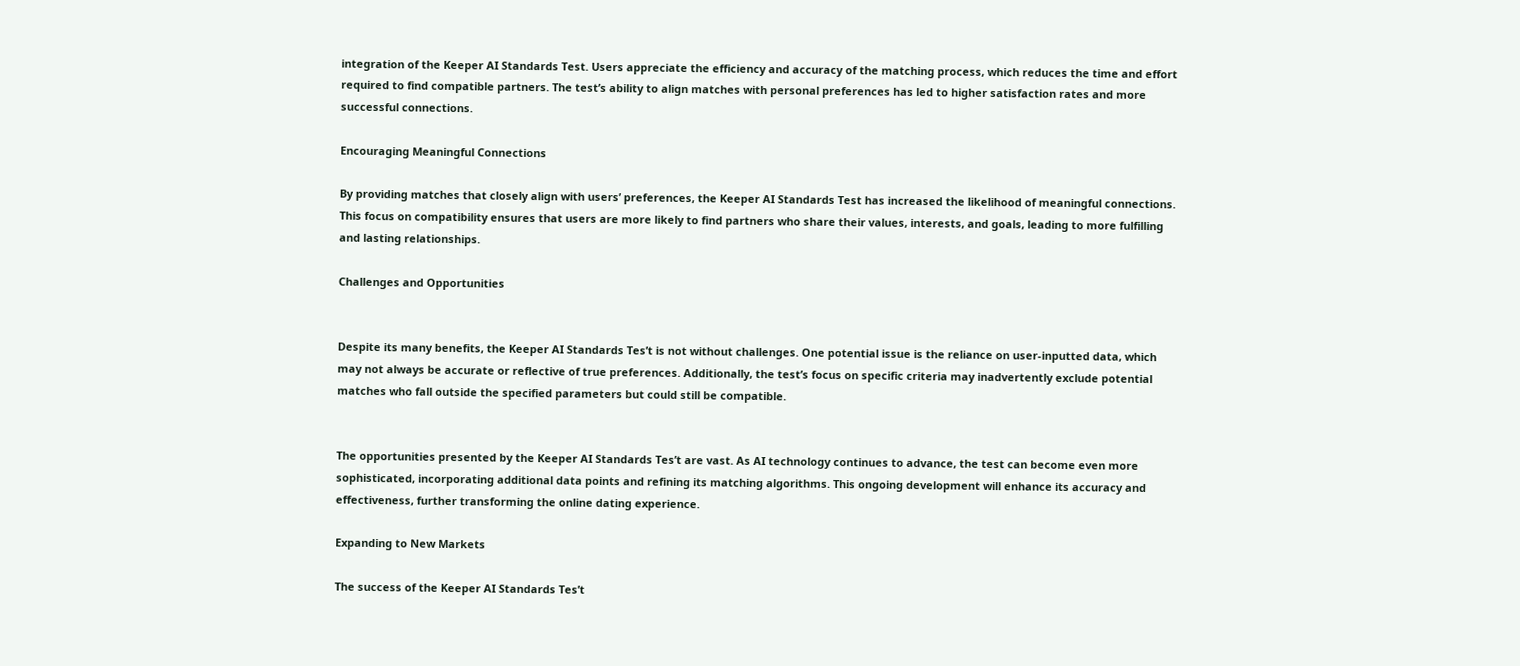integration of the Keeper AI Standards Test. Users appreciate the efficiency and accuracy of the matching process, which reduces the time and effort required to find compatible partners. The test’s ability to align matches with personal preferences has led to higher satisfaction rates and more successful connections.

Encouraging Meaningful Connections

By providing matches that closely align with users’ preferences, the Keeper AI Standards Test has increased the likelihood of meaningful connections. This focus on compatibility ensures that users are more likely to find partners who share their values, interests, and goals, leading to more fulfilling and lasting relationships.

Challenges and Opportunities


Despite its many benefits, the Keeper AI Standards Tes’t is not without challenges. One potential issue is the reliance on user-inputted data, which may not always be accurate or reflective of true preferences. Additionally, the test’s focus on specific criteria may inadvertently exclude potential matches who fall outside the specified parameters but could still be compatible.


The opportunities presented by the Keeper AI Standards Tes’t are vast. As AI technology continues to advance, the test can become even more sophisticated, incorporating additional data points and refining its matching algorithms. This ongoing development will enhance its accuracy and effectiveness, further transforming the online dating experience.

Expanding to New Markets

The success of the Keeper AI Standards Tes’t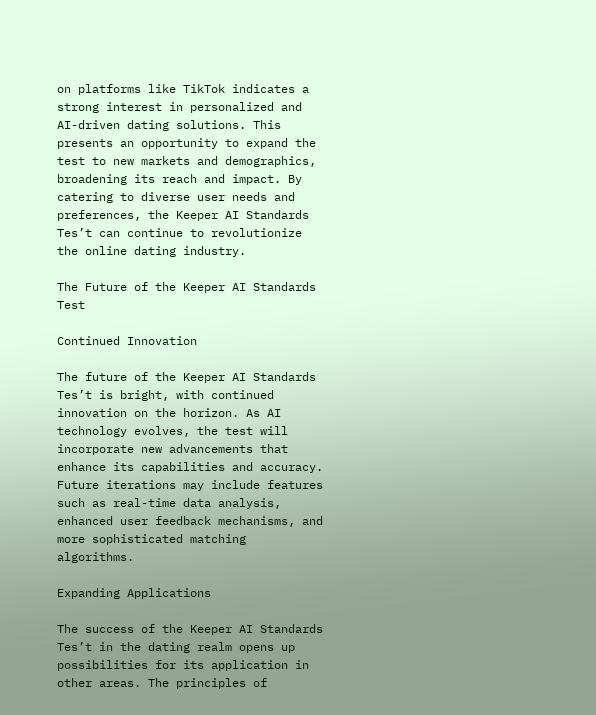on platforms like TikTok indicates a strong interest in personalized and AI-driven dating solutions. This presents an opportunity to expand the test to new markets and demographics, broadening its reach and impact. By catering to diverse user needs and preferences, the Keeper AI Standards Tes’t can continue to revolutionize the online dating industry.

The Future of the Keeper AI Standards Test

Continued Innovation

The future of the Keeper AI Standards Tes’t is bright, with continued innovation on the horizon. As AI technology evolves, the test will incorporate new advancements that enhance its capabilities and accuracy. Future iterations may include features such as real-time data analysis, enhanced user feedback mechanisms, and more sophisticated matching algorithms.

Expanding Applications

The success of the Keeper AI Standards Tes’t in the dating realm opens up possibilities for its application in other areas. The principles of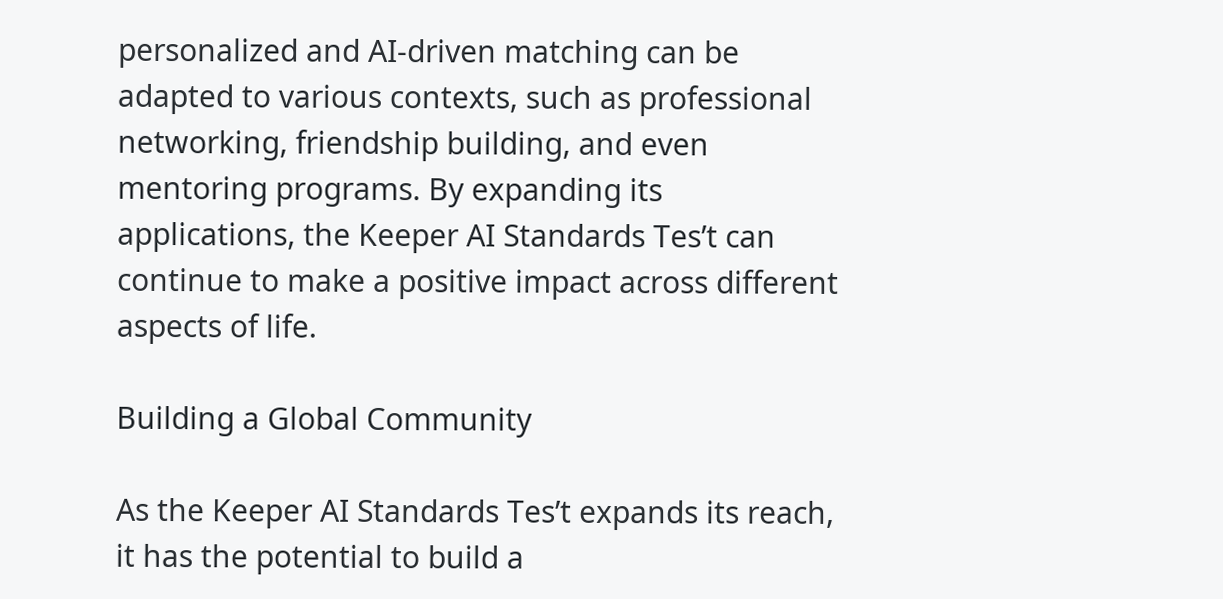personalized and AI-driven matching can be adapted to various contexts, such as professional networking, friendship building, and even mentoring programs. By expanding its applications, the Keeper AI Standards Tes’t can continue to make a positive impact across different aspects of life.

Building a Global Community

As the Keeper AI Standards Tes’t expands its reach, it has the potential to build a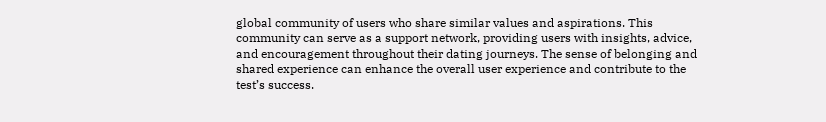global community of users who share similar values and aspirations. This community can serve as a support network, providing users with insights, advice, and encouragement throughout their dating journeys. The sense of belonging and shared experience can enhance the overall user experience and contribute to the test’s success.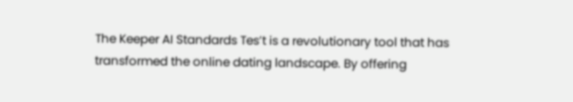The Keeper AI Standards Tes’t is a revolutionary tool that has transformed the online dating landscape. By offering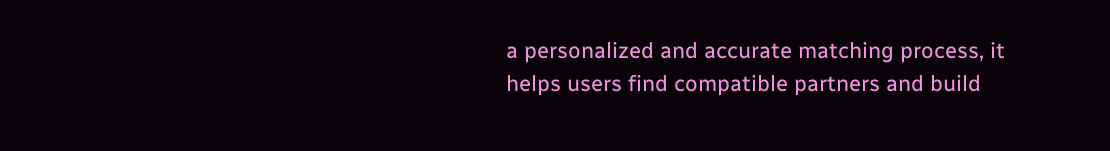a personalized and accurate matching process, it helps users find compatible partners and build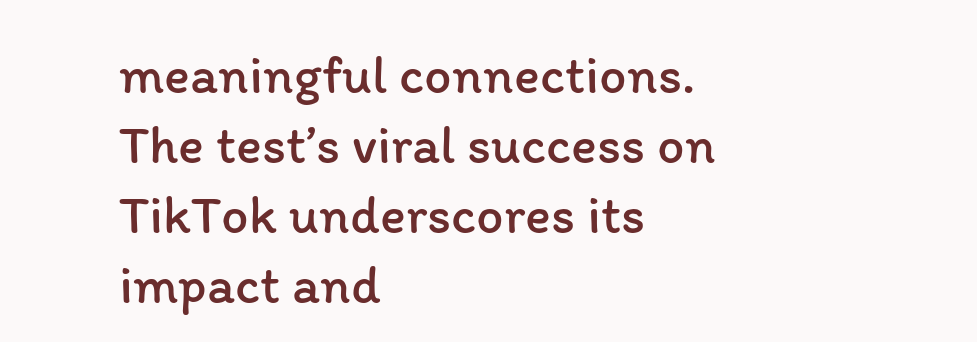meaningful connections. The test’s viral success on TikTok underscores its impact and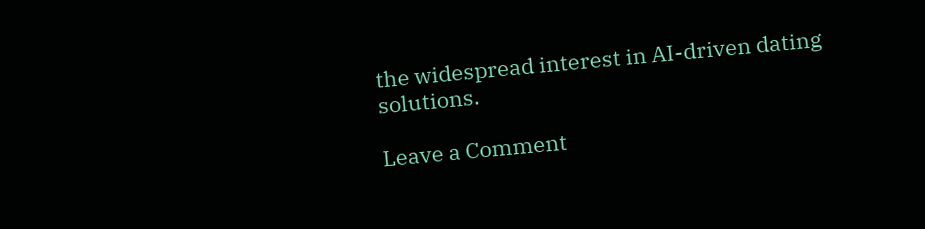the widespread interest in AI-driven dating solutions.

Leave a Comment